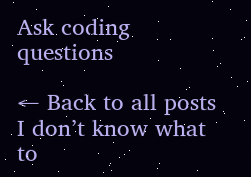Ask coding questions

← Back to all posts
I don’t know what to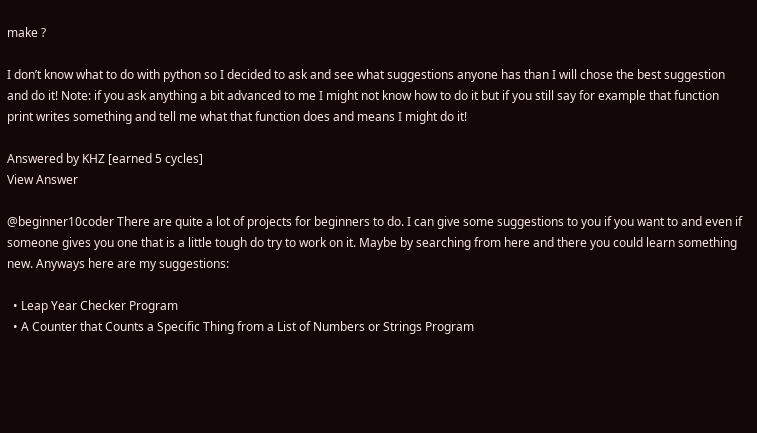make ?

I don’t know what to do with python so I decided to ask and see what suggestions anyone has than I will chose the best suggestion and do it! Note: if you ask anything a bit advanced to me I might not know how to do it but if you still say for example that function print writes something and tell me what that function does and means I might do it!

Answered by KHZ [earned 5 cycles]
View Answer

@beginner10coder There are quite a lot of projects for beginners to do. I can give some suggestions to you if you want to and even if someone gives you one that is a little tough do try to work on it. Maybe by searching from here and there you could learn something new. Anyways here are my suggestions:

  • Leap Year Checker Program
  • A Counter that Counts a Specific Thing from a List of Numbers or Strings Program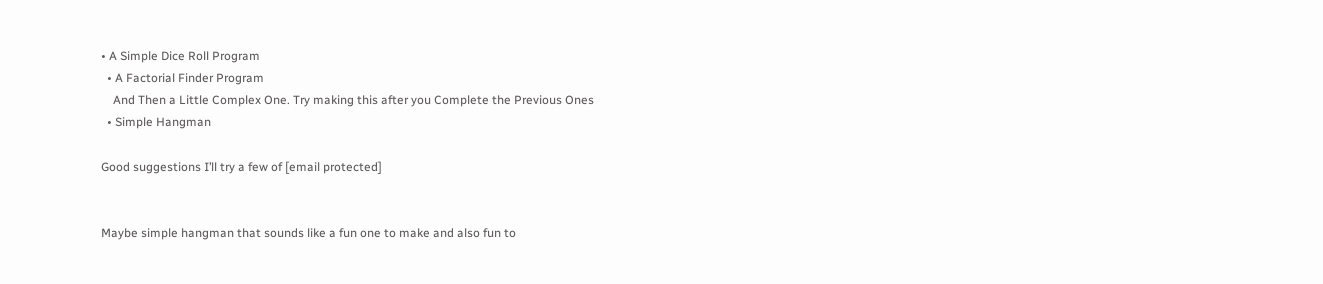• A Simple Dice Roll Program
  • A Factorial Finder Program
    And Then a Little Complex One. Try making this after you Complete the Previous Ones
  • Simple Hangman

Good suggestions I’ll try a few of [email protected]


Maybe simple hangman that sounds like a fun one to make and also fun to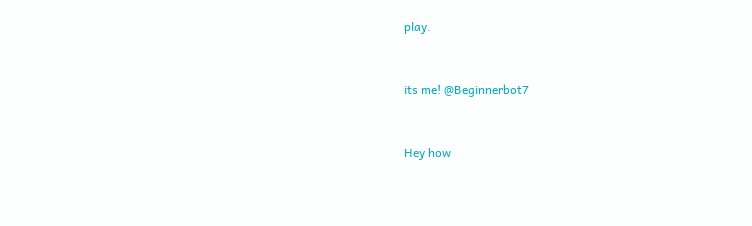play.


its me! @Beginnerbot7


Hey how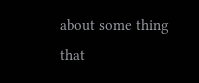about some thing that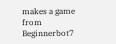makes a game from Beginnerbot7